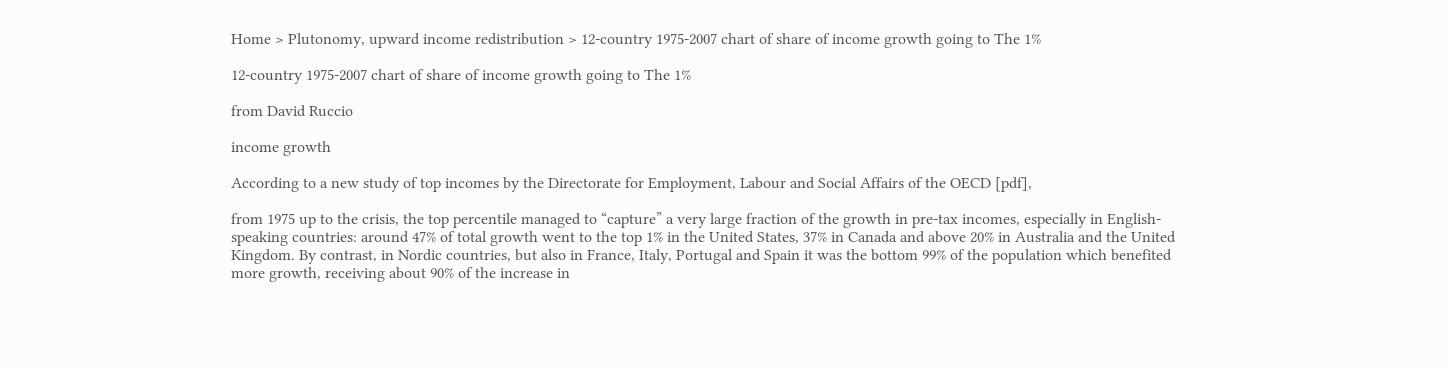Home > Plutonomy, upward income redistribution > 12-country 1975-2007 chart of share of income growth going to The 1%

12-country 1975-2007 chart of share of income growth going to The 1%

from David Ruccio

income growth

According to a new study of top incomes by the Directorate for Employment, Labour and Social Affairs of the OECD [pdf],

from 1975 up to the crisis, the top percentile managed to “capture” a very large fraction of the growth in pre-tax incomes, especially in English-speaking countries: around 47% of total growth went to the top 1% in the United States, 37% in Canada and above 20% in Australia and the United Kingdom. By contrast, in Nordic countries, but also in France, Italy, Portugal and Spain it was the bottom 99% of the population which benefited more growth, receiving about 90% of the increase in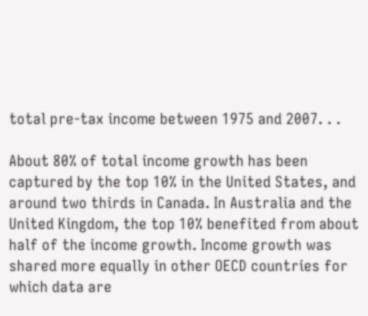total pre-tax income between 1975 and 2007. . .

About 80% of total income growth has been captured by the top 10% in the United States, and around two thirds in Canada. In Australia and the United Kingdom, the top 10% benefited from about half of the income growth. Income growth was shared more equally in other OECD countries for which data are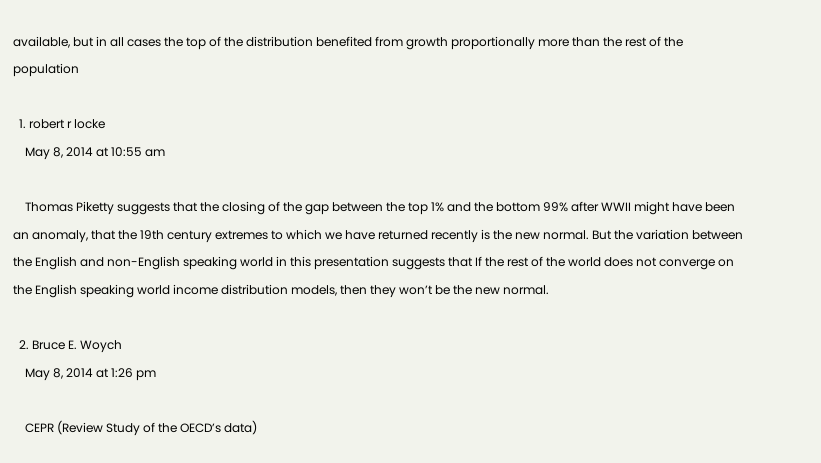available, but in all cases the top of the distribution benefited from growth proportionally more than the rest of the population

  1. robert r locke
    May 8, 2014 at 10:55 am

    Thomas Piketty suggests that the closing of the gap between the top 1% and the bottom 99% after WWII might have been an anomaly, that the 19th century extremes to which we have returned recently is the new normal. But the variation between the English and non-English speaking world in this presentation suggests that If the rest of the world does not converge on the English speaking world income distribution models, then they won’t be the new normal.

  2. Bruce E. Woych
    May 8, 2014 at 1:26 pm

    CEPR (Review Study of the OECD’s data)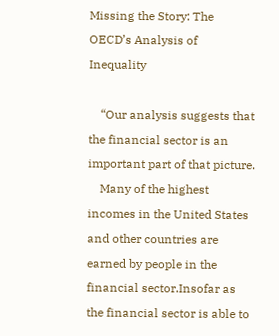Missing the Story: The OECD’s Analysis of Inequality

    “Our analysis suggests that the financial sector is an important part of that picture.
    Many of the highest incomes in the United States and other countries are earned by people in the financial sector.Insofar as the financial sector is able to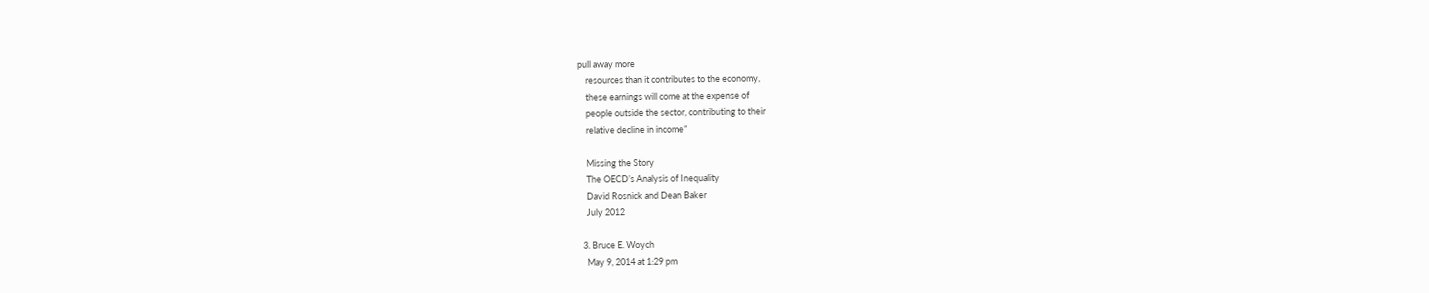pull away more
    resources than it contributes to the economy,
    these earnings will come at the expense of
    people outside the sector, contributing to their
    relative decline in income”

    Missing the Story
    The OECD’s Analysis of Inequality
    David Rosnick and Dean Baker
    July 2012

  3. Bruce E. Woych
    May 9, 2014 at 1:29 pm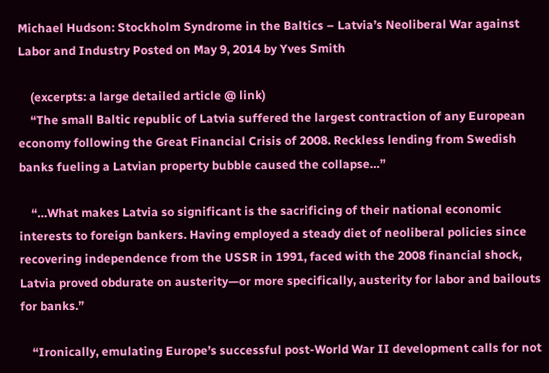Michael Hudson: Stockholm Syndrome in the Baltics – Latvia’s Neoliberal War against Labor and Industry Posted on May 9, 2014 by Yves Smith

    (excerpts: a large detailed article @ link)
    “The small Baltic republic of Latvia suffered the largest contraction of any European economy following the Great Financial Crisis of 2008. Reckless lending from Swedish banks fueling a Latvian property bubble caused the collapse…”

    “…What makes Latvia so significant is the sacrificing of their national economic interests to foreign bankers. Having employed a steady diet of neoliberal policies since recovering independence from the USSR in 1991, faced with the 2008 financial shock, Latvia proved obdurate on austerity—or more specifically, austerity for labor and bailouts for banks.”

    “Ironically, emulating Europe’s successful post-World War II development calls for not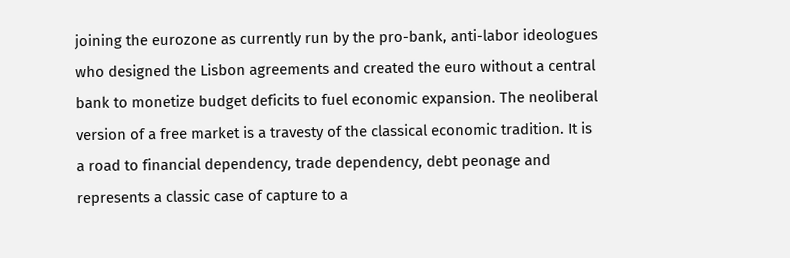joining the eurozone as currently run by the pro-bank, anti-labor ideologues who designed the Lisbon agreements and created the euro without a central bank to monetize budget deficits to fuel economic expansion. The neoliberal version of a free market is a travesty of the classical economic tradition. It is a road to financial dependency, trade dependency, debt peonage and represents a classic case of capture to a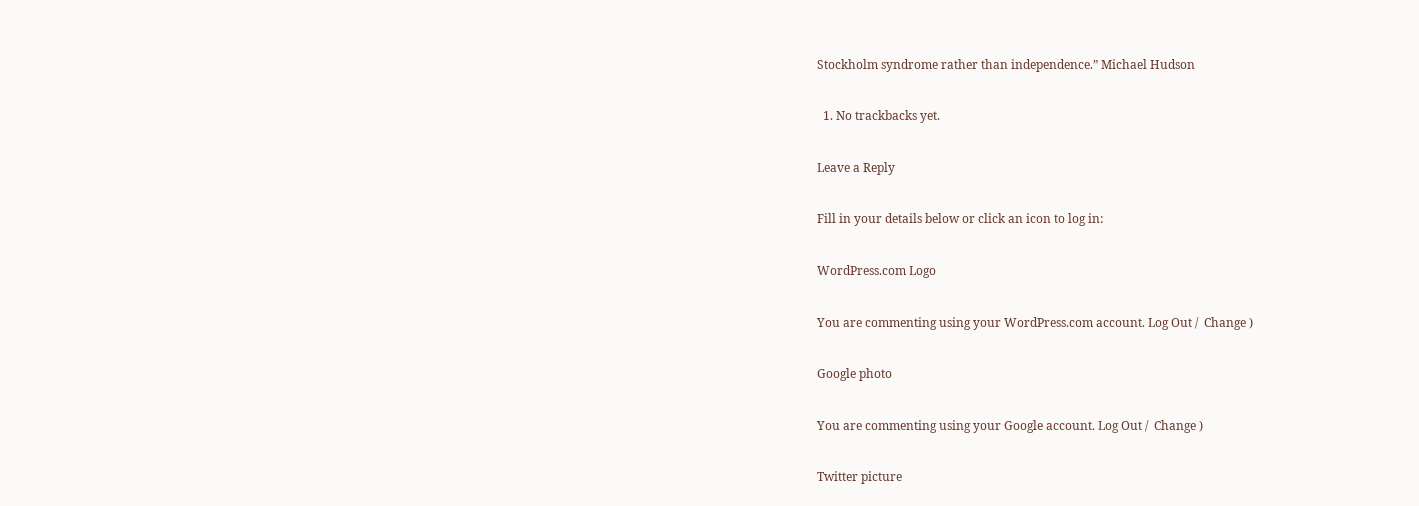Stockholm syndrome rather than independence.” Michael Hudson

  1. No trackbacks yet.

Leave a Reply

Fill in your details below or click an icon to log in:

WordPress.com Logo

You are commenting using your WordPress.com account. Log Out /  Change )

Google photo

You are commenting using your Google account. Log Out /  Change )

Twitter picture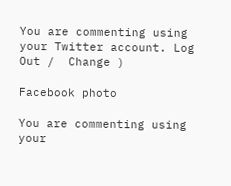You are commenting using your Twitter account. Log Out /  Change )

Facebook photo

You are commenting using your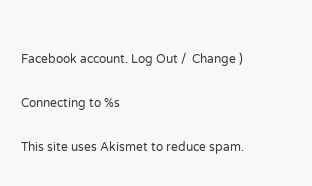Facebook account. Log Out /  Change )

Connecting to %s

This site uses Akismet to reduce spam.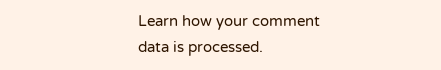Learn how your comment data is processed.